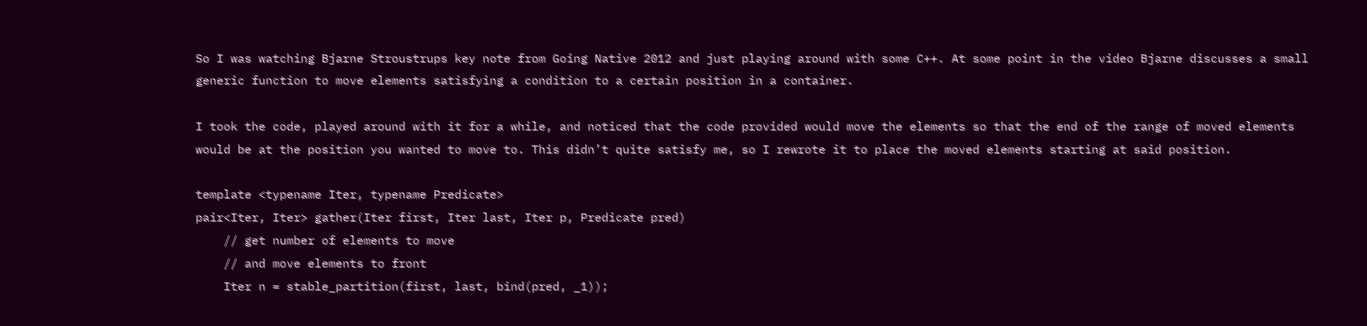So I was watching Bjarne Stroustrups key note from Going Native 2012 and just playing around with some C++. At some point in the video Bjarne discusses a small generic function to move elements satisfying a condition to a certain position in a container.

I took the code, played around with it for a while, and noticed that the code provided would move the elements so that the end of the range of moved elements would be at the position you wanted to move to. This didn’t quite satisfy me, so I rewrote it to place the moved elements starting at said position.

template <typename Iter, typename Predicate>
pair<Iter, Iter> gather(Iter first, Iter last, Iter p, Predicate pred)
    // get number of elements to move
    // and move elements to front
    Iter n = stable_partition(first, last, bind(pred, _1));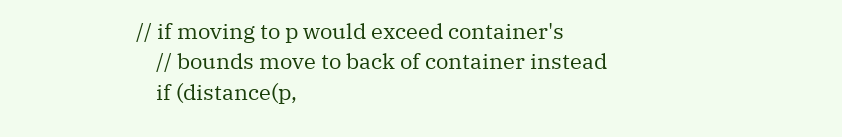// if moving to p would exceed container's
    // bounds move to back of container instead
    if (distance(p,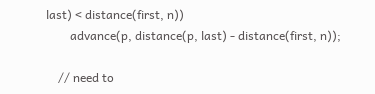last) < distance(first, n))
        advance(p, distance(p, last) - distance(first, n));

    // need to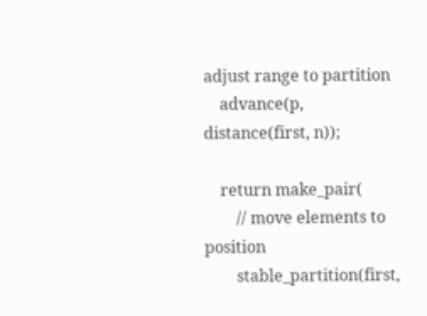adjust range to partition
    advance(p, distance(first, n));

    return make_pair(
        // move elements to position
        stable_partition(first,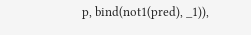p, bind(not1(pred), _1)),